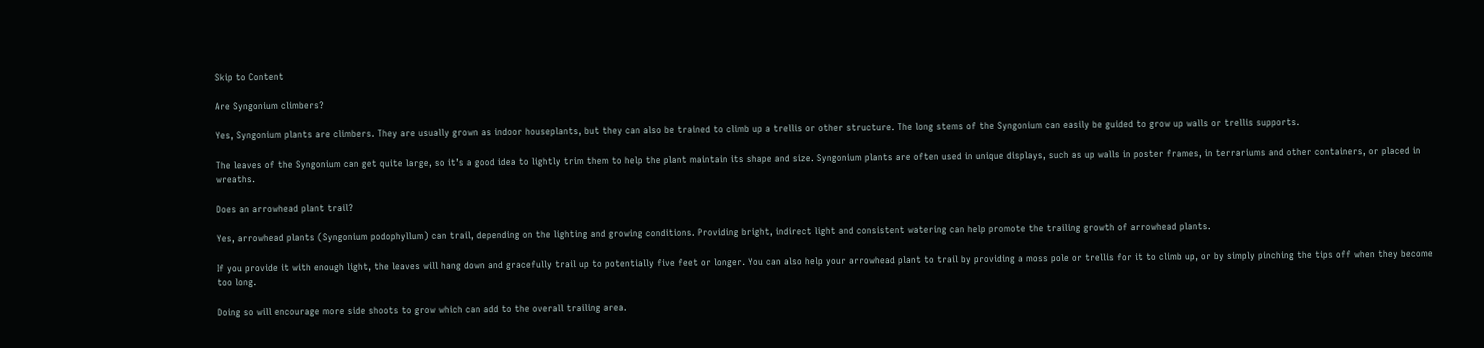Skip to Content

Are Syngonium climbers?

Yes, Syngonium plants are climbers. They are usually grown as indoor houseplants, but they can also be trained to climb up a trellis or other structure. The long stems of the Syngonium can easily be guided to grow up walls or trellis supports.

The leaves of the Syngonium can get quite large, so it’s a good idea to lightly trim them to help the plant maintain its shape and size. Syngonium plants are often used in unique displays, such as up walls in poster frames, in terrariums and other containers, or placed in wreaths.

Does an arrowhead plant trail?

Yes, arrowhead plants (Syngonium podophyllum) can trail, depending on the lighting and growing conditions. Providing bright, indirect light and consistent watering can help promote the trailing growth of arrowhead plants.

If you provide it with enough light, the leaves will hang down and gracefully trail up to potentially five feet or longer. You can also help your arrowhead plant to trail by providing a moss pole or trellis for it to climb up, or by simply pinching the tips off when they become too long.

Doing so will encourage more side shoots to grow which can add to the overall trailing area.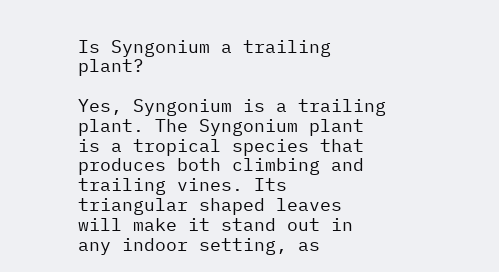Is Syngonium a trailing plant?

Yes, Syngonium is a trailing plant. The Syngonium plant is a tropical species that produces both climbing and trailing vines. Its triangular shaped leaves will make it stand out in any indoor setting, as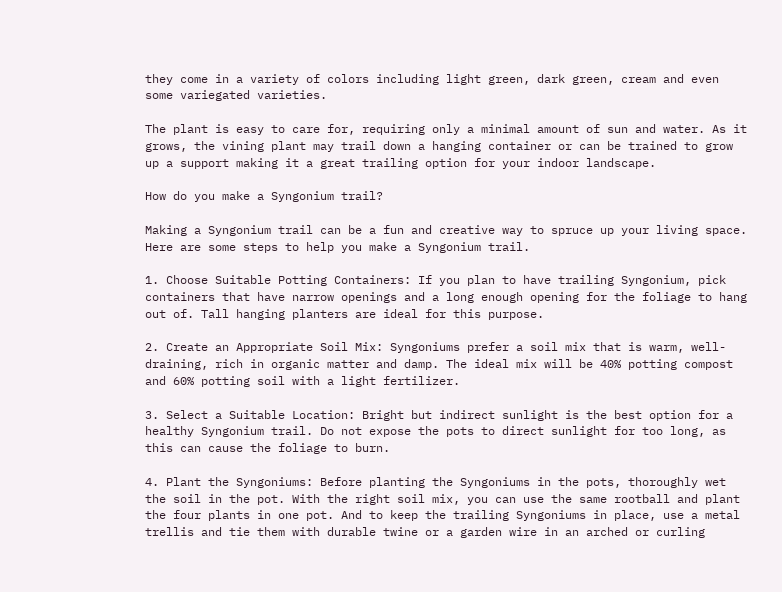they come in a variety of colors including light green, dark green, cream and even some variegated varieties.

The plant is easy to care for, requiring only a minimal amount of sun and water. As it grows, the vining plant may trail down a hanging container or can be trained to grow up a support making it a great trailing option for your indoor landscape.

How do you make a Syngonium trail?

Making a Syngonium trail can be a fun and creative way to spruce up your living space. Here are some steps to help you make a Syngonium trail.

1. Choose Suitable Potting Containers: If you plan to have trailing Syngonium, pick containers that have narrow openings and a long enough opening for the foliage to hang out of. Tall hanging planters are ideal for this purpose.

2. Create an Appropriate Soil Mix: Syngoniums prefer a soil mix that is warm, well-draining, rich in organic matter and damp. The ideal mix will be 40% potting compost and 60% potting soil with a light fertilizer.

3. Select a Suitable Location: Bright but indirect sunlight is the best option for a healthy Syngonium trail. Do not expose the pots to direct sunlight for too long, as this can cause the foliage to burn.

4. Plant the Syngoniums: Before planting the Syngoniums in the pots, thoroughly wet the soil in the pot. With the right soil mix, you can use the same rootball and plant the four plants in one pot. And to keep the trailing Syngoniums in place, use a metal trellis and tie them with durable twine or a garden wire in an arched or curling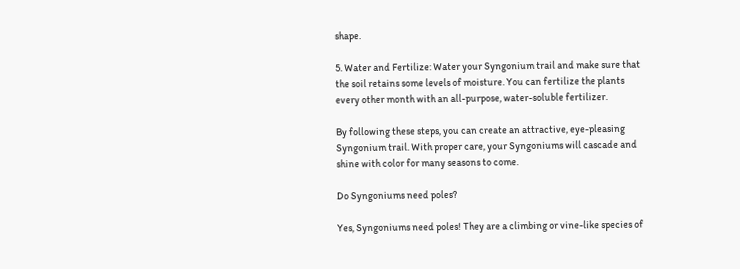shape.

5. Water and Fertilize: Water your Syngonium trail and make sure that the soil retains some levels of moisture. You can fertilize the plants every other month with an all-purpose, water-soluble fertilizer.

By following these steps, you can create an attractive, eye-pleasing Syngonium trail. With proper care, your Syngoniums will cascade and shine with color for many seasons to come.

Do Syngoniums need poles?

Yes, Syngoniums need poles! They are a climbing or vine-like species of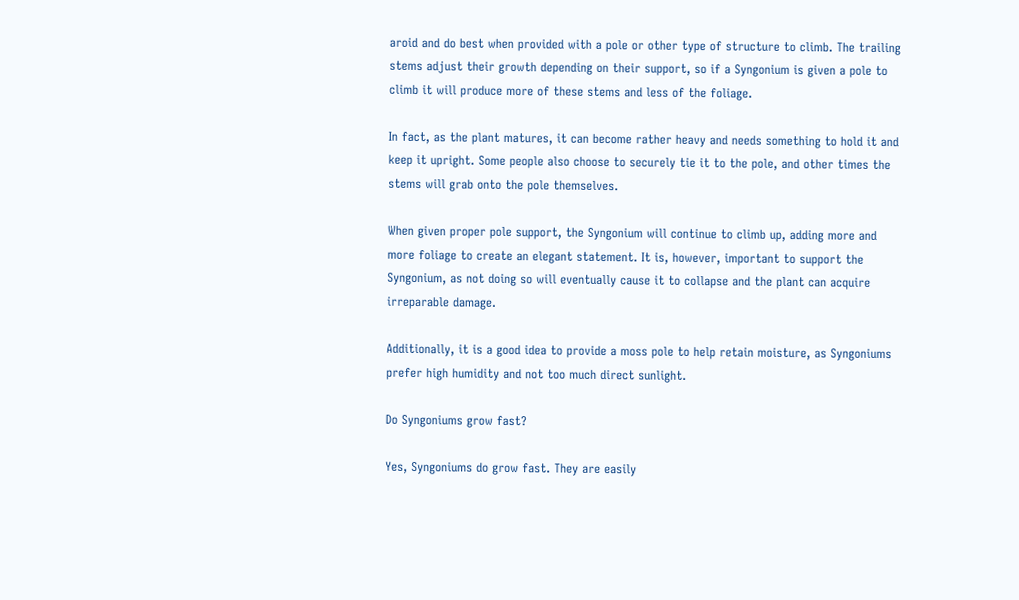aroid and do best when provided with a pole or other type of structure to climb. The trailing stems adjust their growth depending on their support, so if a Syngonium is given a pole to climb it will produce more of these stems and less of the foliage.

In fact, as the plant matures, it can become rather heavy and needs something to hold it and keep it upright. Some people also choose to securely tie it to the pole, and other times the stems will grab onto the pole themselves.

When given proper pole support, the Syngonium will continue to climb up, adding more and more foliage to create an elegant statement. It is, however, important to support the Syngonium, as not doing so will eventually cause it to collapse and the plant can acquire irreparable damage.

Additionally, it is a good idea to provide a moss pole to help retain moisture, as Syngoniums prefer high humidity and not too much direct sunlight.

Do Syngoniums grow fast?

Yes, Syngoniums do grow fast. They are easily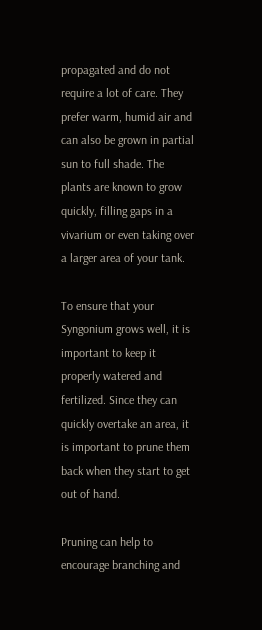propagated and do not require a lot of care. They prefer warm, humid air and can also be grown in partial sun to full shade. The plants are known to grow quickly, filling gaps in a vivarium or even taking over a larger area of your tank.

To ensure that your Syngonium grows well, it is important to keep it properly watered and fertilized. Since they can quickly overtake an area, it is important to prune them back when they start to get out of hand.

Pruning can help to encourage branching and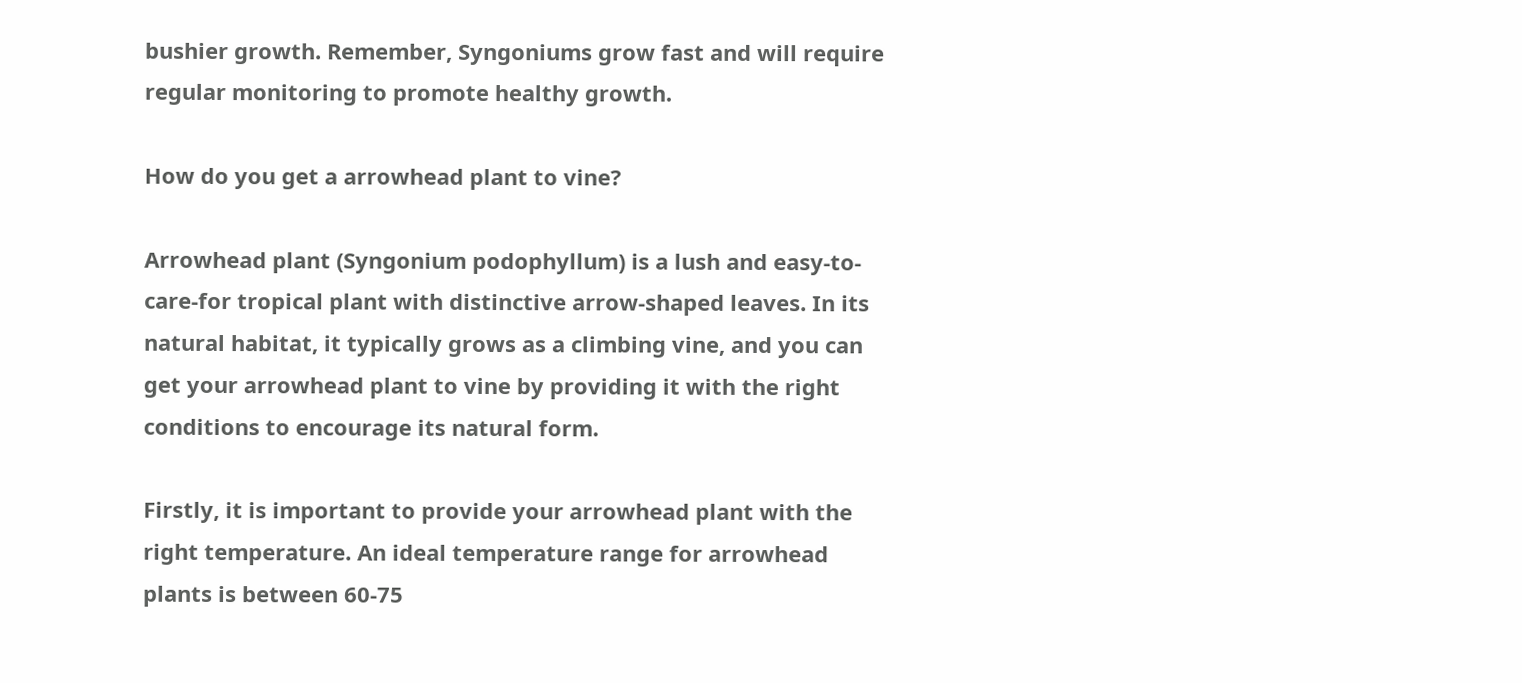bushier growth. Remember, Syngoniums grow fast and will require regular monitoring to promote healthy growth.

How do you get a arrowhead plant to vine?

Arrowhead plant (Syngonium podophyllum) is a lush and easy-to-care-for tropical plant with distinctive arrow-shaped leaves. In its natural habitat, it typically grows as a climbing vine, and you can get your arrowhead plant to vine by providing it with the right conditions to encourage its natural form.

Firstly, it is important to provide your arrowhead plant with the right temperature. An ideal temperature range for arrowhead plants is between 60-75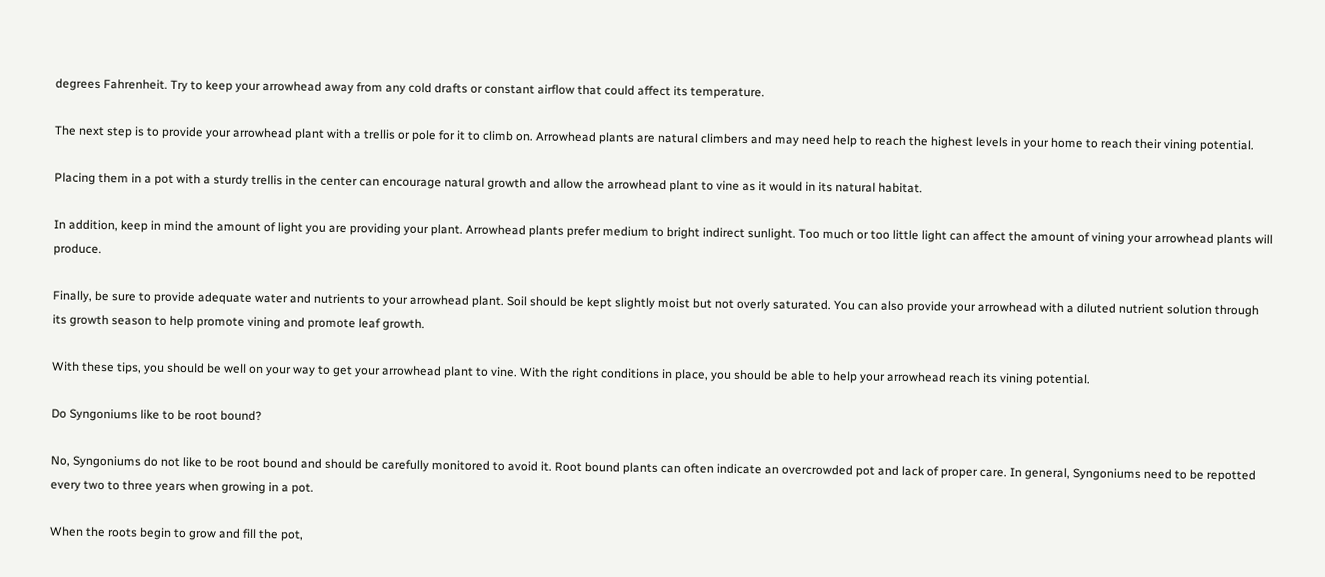degrees Fahrenheit. Try to keep your arrowhead away from any cold drafts or constant airflow that could affect its temperature.

The next step is to provide your arrowhead plant with a trellis or pole for it to climb on. Arrowhead plants are natural climbers and may need help to reach the highest levels in your home to reach their vining potential.

Placing them in a pot with a sturdy trellis in the center can encourage natural growth and allow the arrowhead plant to vine as it would in its natural habitat.

In addition, keep in mind the amount of light you are providing your plant. Arrowhead plants prefer medium to bright indirect sunlight. Too much or too little light can affect the amount of vining your arrowhead plants will produce.

Finally, be sure to provide adequate water and nutrients to your arrowhead plant. Soil should be kept slightly moist but not overly saturated. You can also provide your arrowhead with a diluted nutrient solution through its growth season to help promote vining and promote leaf growth.

With these tips, you should be well on your way to get your arrowhead plant to vine. With the right conditions in place, you should be able to help your arrowhead reach its vining potential.

Do Syngoniums like to be root bound?

No, Syngoniums do not like to be root bound and should be carefully monitored to avoid it. Root bound plants can often indicate an overcrowded pot and lack of proper care. In general, Syngoniums need to be repotted every two to three years when growing in a pot.

When the roots begin to grow and fill the pot,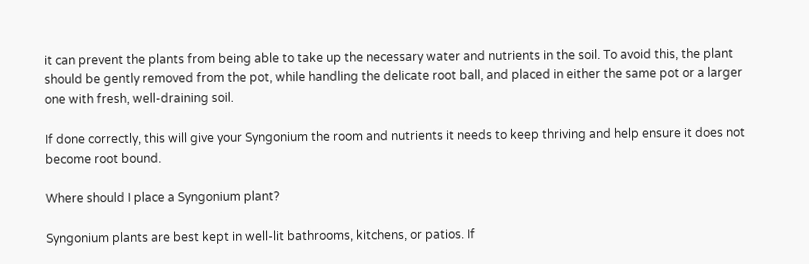it can prevent the plants from being able to take up the necessary water and nutrients in the soil. To avoid this, the plant should be gently removed from the pot, while handling the delicate root ball, and placed in either the same pot or a larger one with fresh, well-draining soil.

If done correctly, this will give your Syngonium the room and nutrients it needs to keep thriving and help ensure it does not become root bound.

Where should I place a Syngonium plant?

Syngonium plants are best kept in well-lit bathrooms, kitchens, or patios. If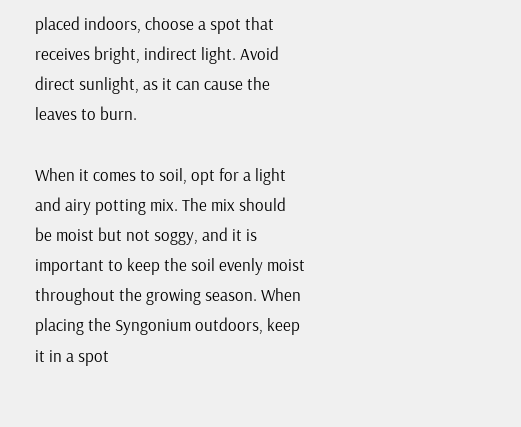placed indoors, choose a spot that receives bright, indirect light. Avoid direct sunlight, as it can cause the leaves to burn.

When it comes to soil, opt for a light and airy potting mix. The mix should be moist but not soggy, and it is important to keep the soil evenly moist throughout the growing season. When placing the Syngonium outdoors, keep it in a spot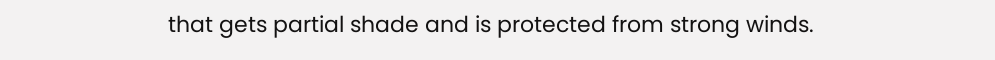that gets partial shade and is protected from strong winds.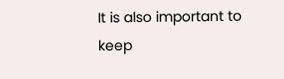It is also important to keep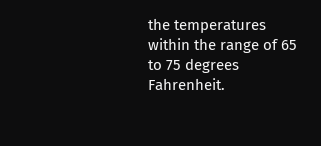the temperatures within the range of 65 to 75 degrees Fahrenheit.